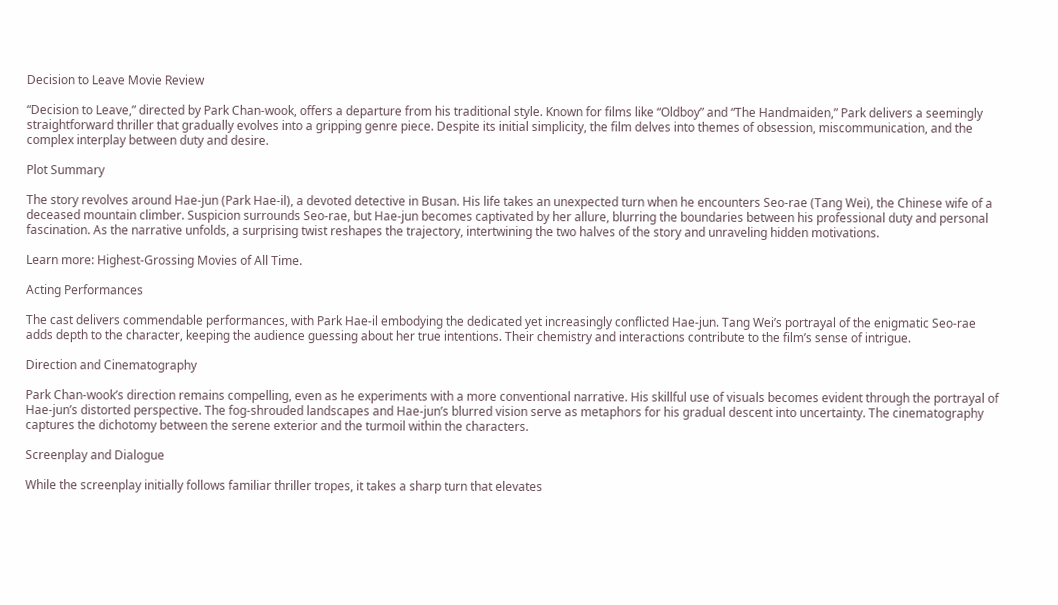Decision to Leave Movie Review

“Decision to Leave,” directed by Park Chan-wook, offers a departure from his traditional style. Known for films like “Oldboy” and “The Handmaiden,” Park delivers a seemingly straightforward thriller that gradually evolves into a gripping genre piece. Despite its initial simplicity, the film delves into themes of obsession, miscommunication, and the complex interplay between duty and desire.

Plot Summary

The story revolves around Hae-jun (Park Hae-il), a devoted detective in Busan. His life takes an unexpected turn when he encounters Seo-rae (Tang Wei), the Chinese wife of a deceased mountain climber. Suspicion surrounds Seo-rae, but Hae-jun becomes captivated by her allure, blurring the boundaries between his professional duty and personal fascination. As the narrative unfolds, a surprising twist reshapes the trajectory, intertwining the two halves of the story and unraveling hidden motivations.

Learn more: Highest-Grossing Movies of All Time.

Acting Performances

The cast delivers commendable performances, with Park Hae-il embodying the dedicated yet increasingly conflicted Hae-jun. Tang Wei’s portrayal of the enigmatic Seo-rae adds depth to the character, keeping the audience guessing about her true intentions. Their chemistry and interactions contribute to the film’s sense of intrigue.

Direction and Cinematography

Park Chan-wook’s direction remains compelling, even as he experiments with a more conventional narrative. His skillful use of visuals becomes evident through the portrayal of Hae-jun’s distorted perspective. The fog-shrouded landscapes and Hae-jun’s blurred vision serve as metaphors for his gradual descent into uncertainty. The cinematography captures the dichotomy between the serene exterior and the turmoil within the characters.

Screenplay and Dialogue

While the screenplay initially follows familiar thriller tropes, it takes a sharp turn that elevates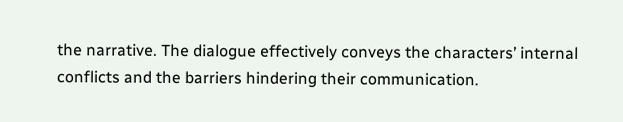the narrative. The dialogue effectively conveys the characters’ internal conflicts and the barriers hindering their communication.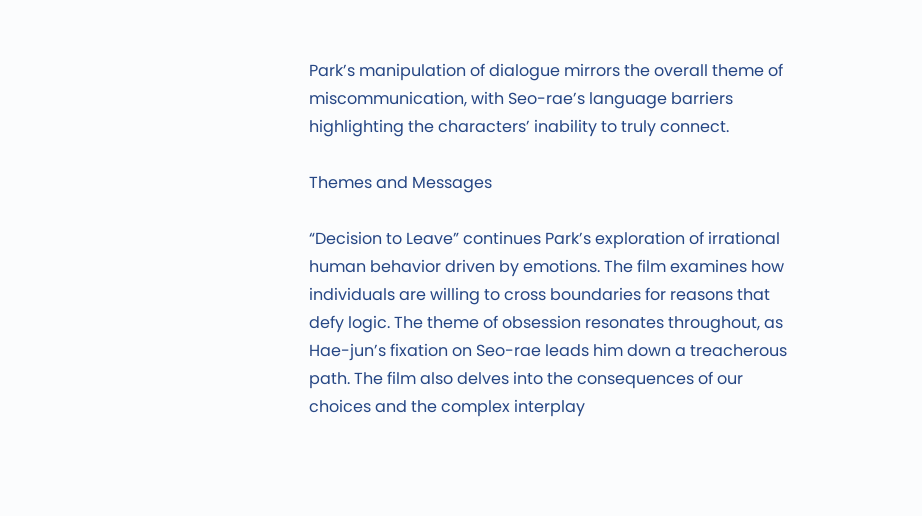Park’s manipulation of dialogue mirrors the overall theme of miscommunication, with Seo-rae’s language barriers highlighting the characters’ inability to truly connect.

Themes and Messages

“Decision to Leave” continues Park’s exploration of irrational human behavior driven by emotions. The film examines how individuals are willing to cross boundaries for reasons that defy logic. The theme of obsession resonates throughout, as Hae-jun’s fixation on Seo-rae leads him down a treacherous path. The film also delves into the consequences of our choices and the complex interplay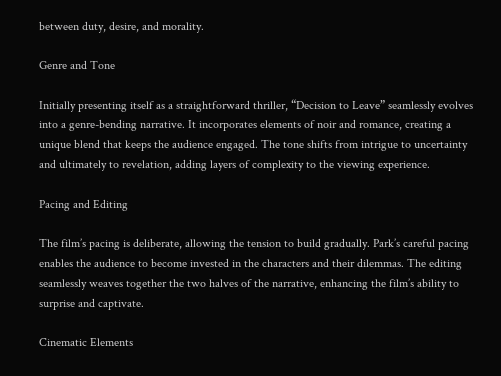between duty, desire, and morality.

Genre and Tone

Initially presenting itself as a straightforward thriller, “Decision to Leave” seamlessly evolves into a genre-bending narrative. It incorporates elements of noir and romance, creating a unique blend that keeps the audience engaged. The tone shifts from intrigue to uncertainty and ultimately to revelation, adding layers of complexity to the viewing experience.

Pacing and Editing

The film’s pacing is deliberate, allowing the tension to build gradually. Park’s careful pacing enables the audience to become invested in the characters and their dilemmas. The editing seamlessly weaves together the two halves of the narrative, enhancing the film’s ability to surprise and captivate.

Cinematic Elements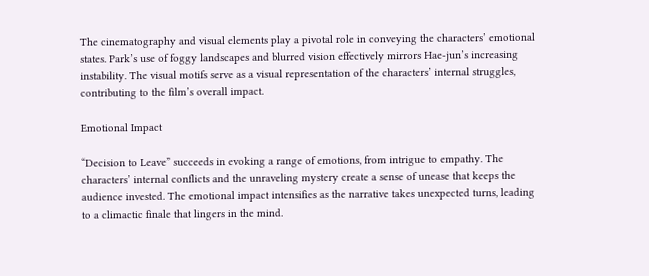The cinematography and visual elements play a pivotal role in conveying the characters’ emotional states. Park’s use of foggy landscapes and blurred vision effectively mirrors Hae-jun’s increasing instability. The visual motifs serve as a visual representation of the characters’ internal struggles, contributing to the film’s overall impact.

Emotional Impact

“Decision to Leave” succeeds in evoking a range of emotions, from intrigue to empathy. The characters’ internal conflicts and the unraveling mystery create a sense of unease that keeps the audience invested. The emotional impact intensifies as the narrative takes unexpected turns, leading to a climactic finale that lingers in the mind.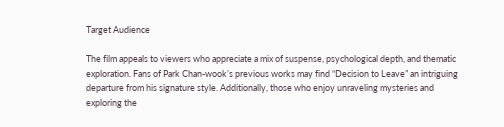Target Audience

The film appeals to viewers who appreciate a mix of suspense, psychological depth, and thematic exploration. Fans of Park Chan-wook’s previous works may find “Decision to Leave” an intriguing departure from his signature style. Additionally, those who enjoy unraveling mysteries and exploring the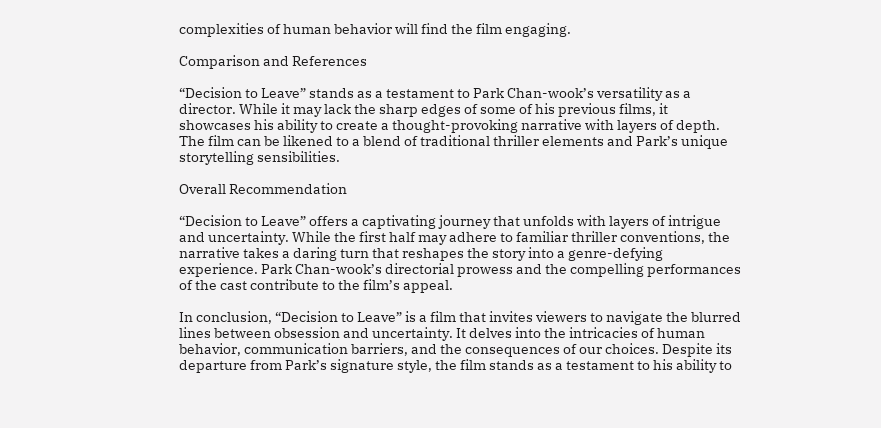complexities of human behavior will find the film engaging.

Comparison and References

“Decision to Leave” stands as a testament to Park Chan-wook’s versatility as a director. While it may lack the sharp edges of some of his previous films, it showcases his ability to create a thought-provoking narrative with layers of depth. The film can be likened to a blend of traditional thriller elements and Park’s unique storytelling sensibilities.

Overall Recommendation

“Decision to Leave” offers a captivating journey that unfolds with layers of intrigue and uncertainty. While the first half may adhere to familiar thriller conventions, the narrative takes a daring turn that reshapes the story into a genre-defying experience. Park Chan-wook’s directorial prowess and the compelling performances of the cast contribute to the film’s appeal.

In conclusion, “Decision to Leave” is a film that invites viewers to navigate the blurred lines between obsession and uncertainty. It delves into the intricacies of human behavior, communication barriers, and the consequences of our choices. Despite its departure from Park’s signature style, the film stands as a testament to his ability to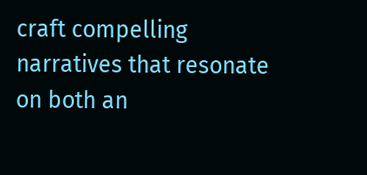craft compelling narratives that resonate on both an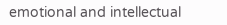emotional and intellectual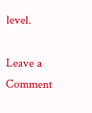level.

Leave a Comment